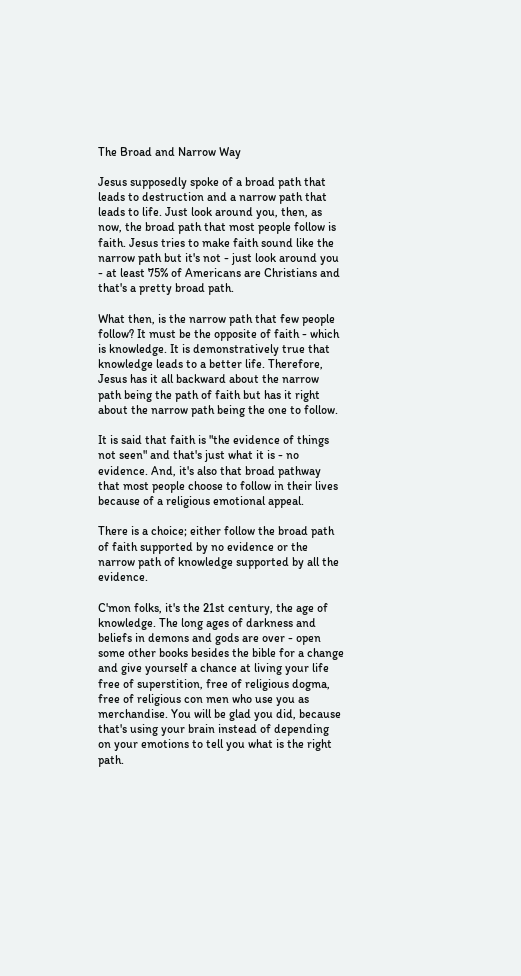The Broad and Narrow Way

Jesus supposedly spoke of a broad path that leads to destruction and a narrow path that leads to life. Just look around you, then, as now, the broad path that most people follow is faith. Jesus tries to make faith sound like the narrow path but it's not - just look around you - at least 75% of Americans are Christians and that's a pretty broad path.

What then, is the narrow path that few people follow? It must be the opposite of faith - which is knowledge. It is demonstratively true that knowledge leads to a better life. Therefore, Jesus has it all backward about the narrow path being the path of faith but has it right about the narrow path being the one to follow.

It is said that faith is "the evidence of things not seen" and that's just what it is - no evidence. And, it's also that broad pathway that most people choose to follow in their lives because of a religious emotional appeal.

There is a choice; either follow the broad path of faith supported by no evidence or the narrow path of knowledge supported by all the evidence.

C'mon folks, it's the 21st century, the age of knowledge. The long ages of darkness and beliefs in demons and gods are over - open some other books besides the bible for a change and give yourself a chance at living your life free of superstition, free of religious dogma, free of religious con men who use you as merchandise. You will be glad you did, because that's using your brain instead of depending on your emotions to tell you what is the right path.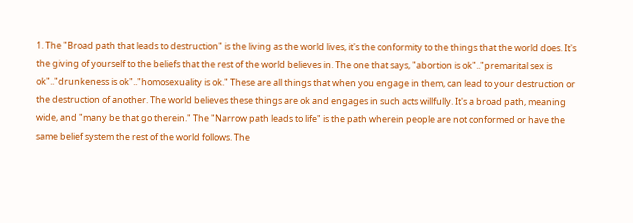1. The "Broad path that leads to destruction" is the living as the world lives, it's the conformity to the things that the world does. It's the giving of yourself to the beliefs that the rest of the world believes in. The one that says, "abortion is ok".."premarital sex is ok".."drunkeness is ok".."homosexuality is ok." These are all things that when you engage in them, can lead to your destruction or the destruction of another. The world believes these things are ok and engages in such acts willfully. It's a broad path, meaning wide, and "many be that go therein." The "Narrow path leads to life" is the path wherein people are not conformed or have the same belief system the rest of the world follows. The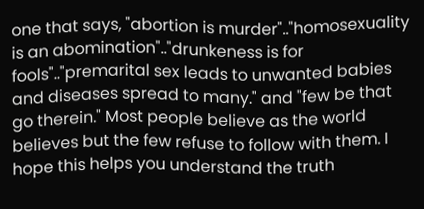one that says, "abortion is murder".."homosexuality is an abomination".."drunkeness is for fools".."premarital sex leads to unwanted babies and diseases spread to many." and "few be that go therein." Most people believe as the world believes but the few refuse to follow with them. I hope this helps you understand the truth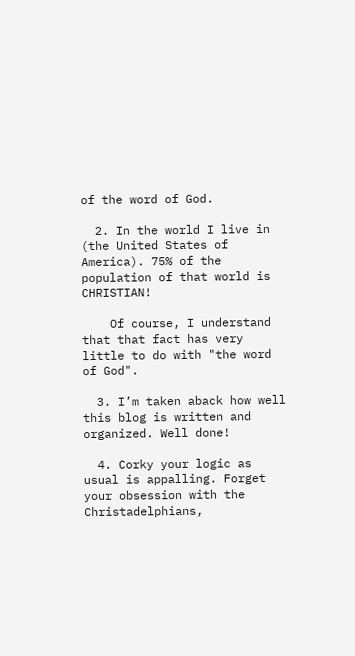of the word of God.

  2. In the world I live in (the United States of America). 75% of the population of that world is CHRISTIAN!

    Of course, I understand that that fact has very little to do with "the word of God".

  3. I’m taken aback how well this blog is written and organized. Well done!

  4. Corky your logic as usual is appalling. Forget your obsession with the Christadelphians,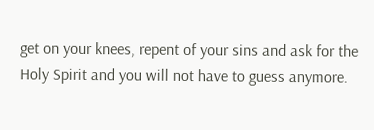get on your knees, repent of your sins and ask for the Holy Spirit and you will not have to guess anymore.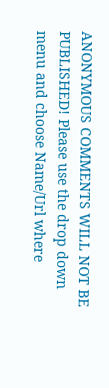ANONYMOUS COMMENTS WILL NOT BE PUBLISHED! Please use the drop down menu and choose Name/Url where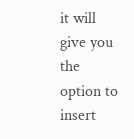it will give you the option to insert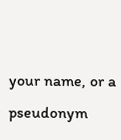your name, or a pseudonym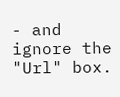- and ignore the "Url" box.